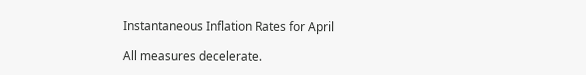Instantaneous Inflation Rates for April

All measures decelerate.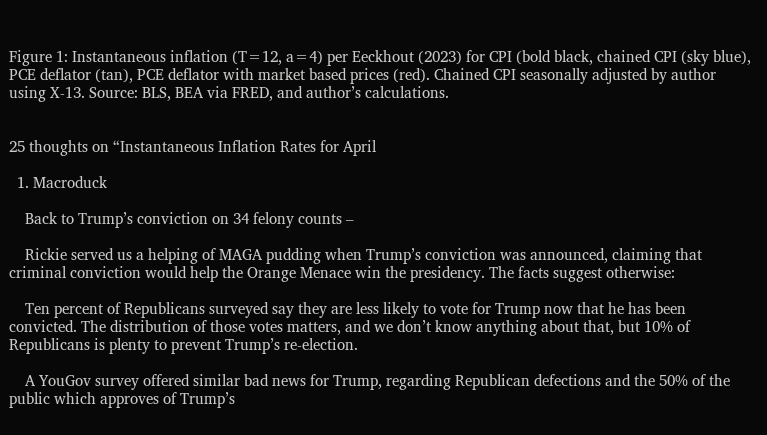Figure 1: Instantaneous inflation (T=12, a=4) per Eeckhout (2023) for CPI (bold black, chained CPI (sky blue), PCE deflator (tan), PCE deflator with market based prices (red). Chained CPI seasonally adjusted by author using X-13. Source: BLS, BEA via FRED, and author’s calculations.


25 thoughts on “Instantaneous Inflation Rates for April

  1. Macroduck

    Back to Trump’s conviction on 34 felony counts –

    Rickie served us a helping of MAGA pudding when Trump’s conviction was announced, claiming that criminal conviction would help the Orange Menace win the presidency. The facts suggest otherwise:

    Ten percent of Republicans surveyed say they are less likely to vote for Trump now that he has been convicted. The distribution of those votes matters, and we don’t know anything about that, but 10% of Republicans is plenty to prevent Trump’s re-election.

    A YouGov survey offered similar bad news for Trump, regarding Republican defections and the 50% of the public which approves of Trump’s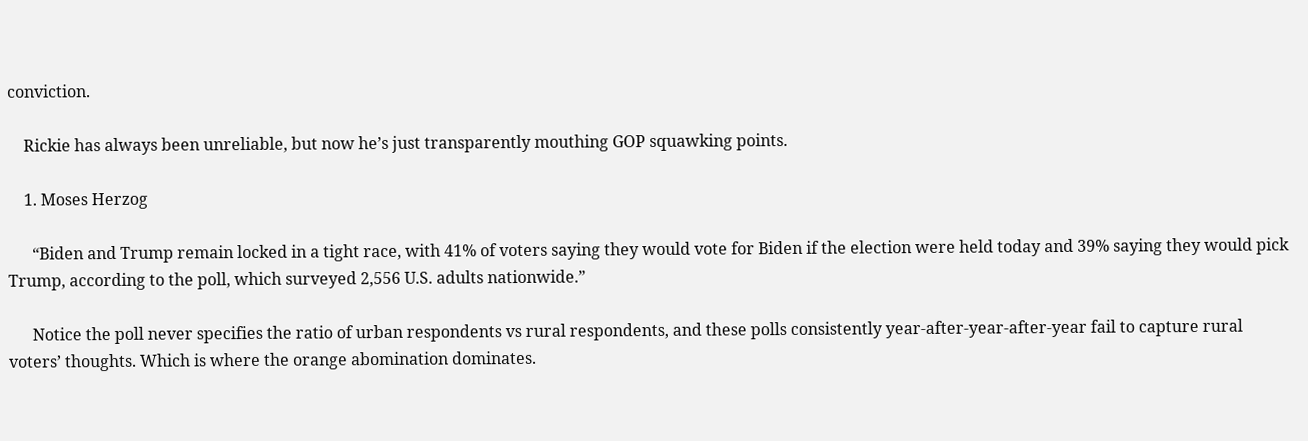conviction.

    Rickie has always been unreliable, but now he’s just transparently mouthing GOP squawking points.

    1. Moses Herzog

      “Biden and Trump remain locked in a tight race, with 41% of voters saying they would vote for Biden if the election were held today and 39% saying they would pick Trump, according to the poll, which surveyed 2,556 U.S. adults nationwide.”

      Notice the poll never specifies the ratio of urban respondents vs rural respondents, and these polls consistently year-after-year-after-year fail to capture rural voters’ thoughts. Which is where the orange abomination dominates.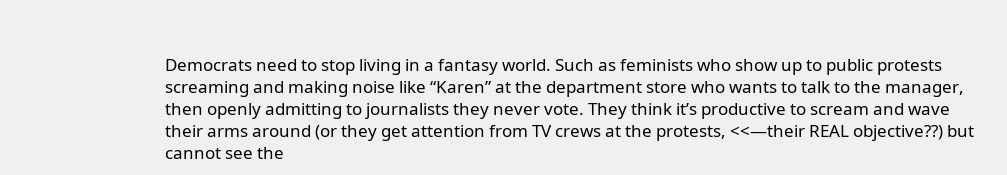Democrats need to stop living in a fantasy world. Such as feminists who show up to public protests screaming and making noise like “Karen” at the department store who wants to talk to the manager, then openly admitting to journalists they never vote. They think it’s productive to scream and wave their arms around (or they get attention from TV crews at the protests, <<—their REAL objective??) but cannot see the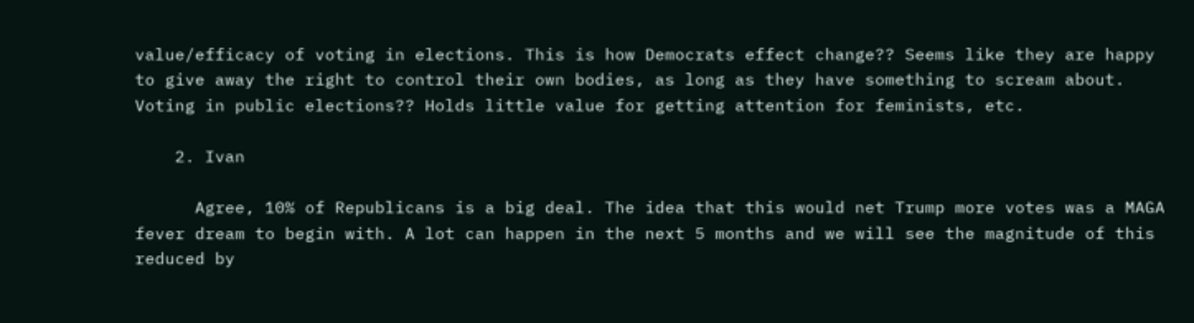value/efficacy of voting in elections. This is how Democrats effect change?? Seems like they are happy to give away the right to control their own bodies, as long as they have something to scream about. Voting in public elections?? Holds little value for getting attention for feminists, etc.

    2. Ivan

      Agree, 10% of Republicans is a big deal. The idea that this would net Trump more votes was a MAGA fever dream to begin with. A lot can happen in the next 5 months and we will see the magnitude of this reduced by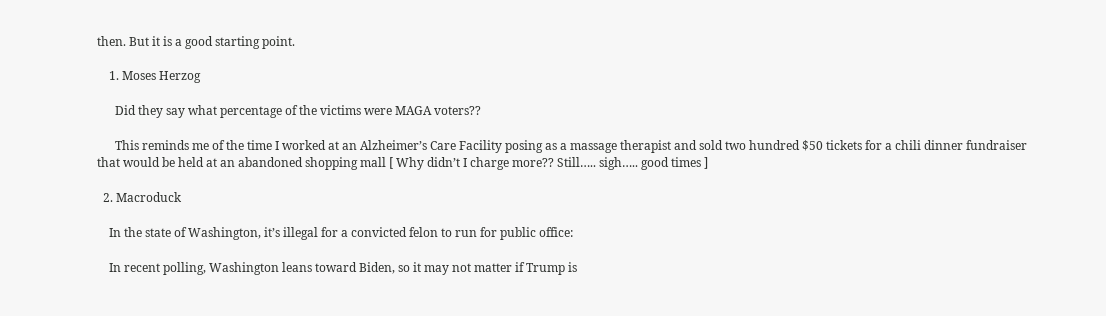then. But it is a good starting point.

    1. Moses Herzog

      Did they say what percentage of the victims were MAGA voters??

      This reminds me of the time I worked at an Alzheimer’s Care Facility posing as a massage therapist and sold two hundred $50 tickets for a chili dinner fundraiser that would be held at an abandoned shopping mall [ Why didn’t I charge more?? Still….. sigh….. good times ]

  2. Macroduck

    In the state of Washington, it’s illegal for a convicted felon to run for public office:

    In recent polling, Washington leans toward Biden, so it may not matter if Trump is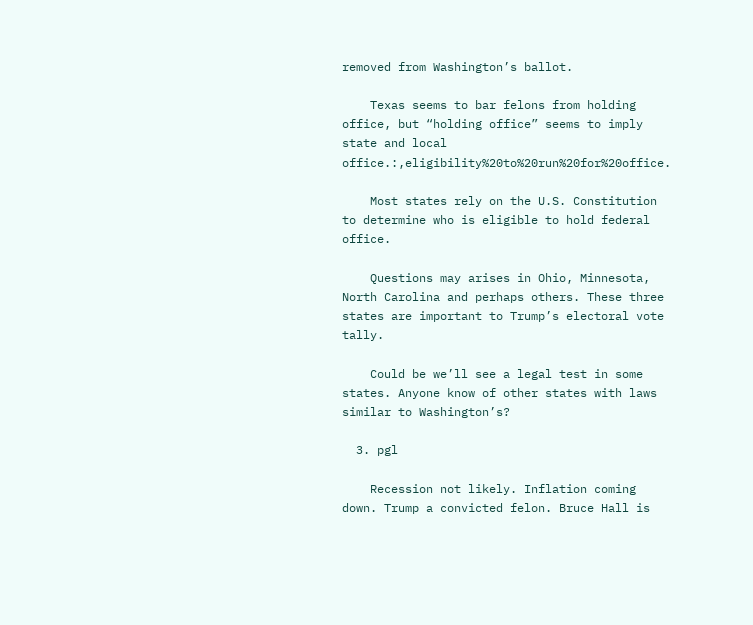removed from Washington’s ballot.

    Texas seems to bar felons from holding office, but “holding office” seems to imply state and local office.:,eligibility%20to%20run%20for%20office.

    Most states rely on the U.S. Constitution to determine who is eligible to hold federal office.

    Questions may arises in Ohio, Minnesota, North Carolina and perhaps others. These three states are important to Trump’s electoral vote tally.

    Could be we’ll see a legal test in some states. Anyone know of other states with laws similar to Washington’s?

  3. pgl

    Recession not likely. Inflation coming down. Trump a convicted felon. Bruce Hall is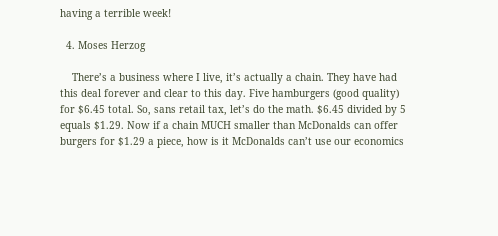having a terrible week!

  4. Moses Herzog

    There’s a business where I live, it’s actually a chain. They have had this deal forever and clear to this day. Five hamburgers (good quality) for $6.45 total. So, sans retail tax, let’s do the math. $6.45 divided by 5 equals $1.29. Now if a chain MUCH smaller than McDonalds can offer burgers for $1.29 a piece, how is it McDonalds can’t use our economics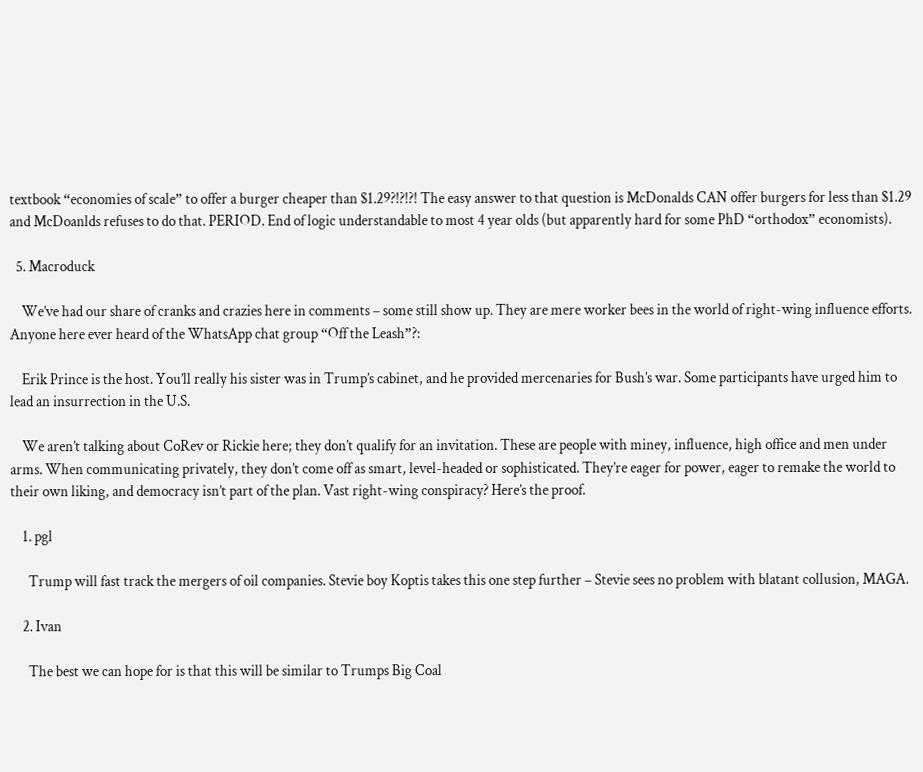textbook “economies of scale” to offer a burger cheaper than $1.29?!?!?! The easy answer to that question is McDonalds CAN offer burgers for less than $1.29 and McDoanlds refuses to do that. PERIOD. End of logic understandable to most 4 year olds (but apparently hard for some PhD “orthodox” economists).

  5. Macroduck

    We’ve had our share of cranks and crazies here in comments – some still show up. They are mere worker bees in the world of right-wing influence efforts. Anyone here ever heard of the WhatsApp chat group “Off the Leash”?:

    Erik Prince is the host. You’ll really his sister was in Trump’s cabinet, and he provided mercenaries for Bush’s war. Some participants have urged him to lead an insurrection in the U.S.

    We aren’t talking about CoRev or Rickie here; they don’t qualify for an invitation. These are people with miney, influence, high office and men under arms. When communicating privately, they don’t come off as smart, level-headed or sophisticated. They’re eager for power, eager to remake the world to their own liking, and democracy isn’t part of the plan. Vast right-wing conspiracy? Here’s the proof.

    1. pgl

      Trump will fast track the mergers of oil companies. Stevie boy Koptis takes this one step further – Stevie sees no problem with blatant collusion, MAGA.

    2. Ivan

      The best we can hope for is that this will be similar to Trumps Big Coal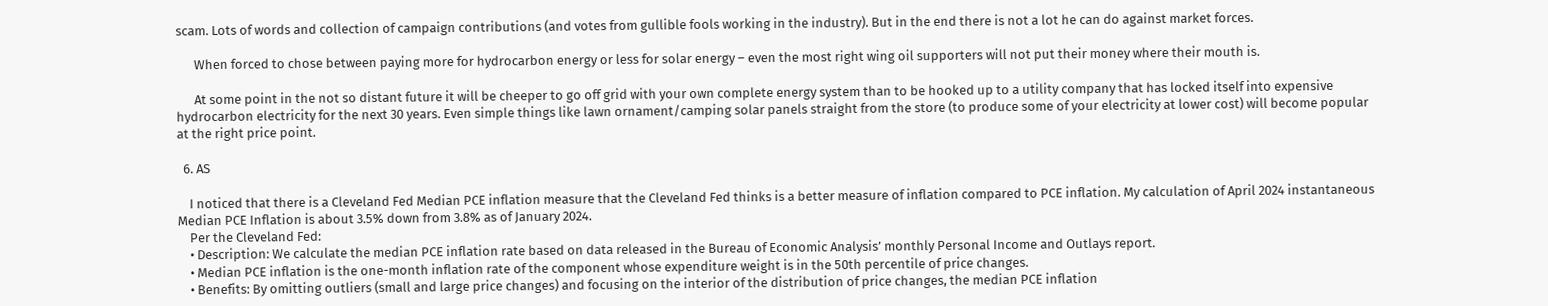scam. Lots of words and collection of campaign contributions (and votes from gullible fools working in the industry). But in the end there is not a lot he can do against market forces.

      When forced to chose between paying more for hydrocarbon energy or less for solar energy – even the most right wing oil supporters will not put their money where their mouth is.

      At some point in the not so distant future it will be cheeper to go off grid with your own complete energy system than to be hooked up to a utility company that has locked itself into expensive hydrocarbon electricity for the next 30 years. Even simple things like lawn ornament/camping solar panels straight from the store (to produce some of your electricity at lower cost) will become popular at the right price point.

  6. AS

    I noticed that there is a Cleveland Fed Median PCE inflation measure that the Cleveland Fed thinks is a better measure of inflation compared to PCE inflation. My calculation of April 2024 instantaneous Median PCE Inflation is about 3.5% down from 3.8% as of January 2024.
    Per the Cleveland Fed:
    • Description: We calculate the median PCE inflation rate based on data released in the Bureau of Economic Analysis’ monthly Personal Income and Outlays report.
    • Median PCE inflation is the one-month inflation rate of the component whose expenditure weight is in the 50th percentile of price changes.
    • Benefits: By omitting outliers (small and large price changes) and focusing on the interior of the distribution of price changes, the median PCE inflation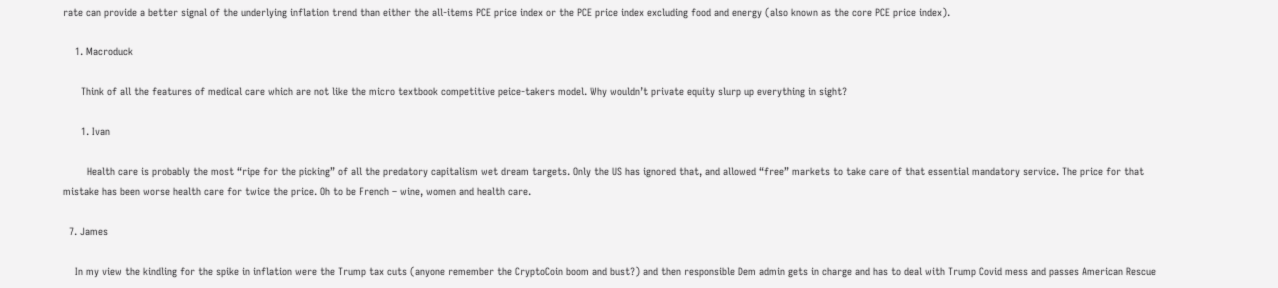rate can provide a better signal of the underlying inflation trend than either the all-items PCE price index or the PCE price index excluding food and energy (also known as the core PCE price index).

    1. Macroduck

      Think of all the features of medical care which are not like the micro textbook competitive peice-takers model. Why wouldn’t private equity slurp up everything in sight?

      1. Ivan

        Health care is probably the most “ripe for the picking” of all the predatory capitalism wet dream targets. Only the US has ignored that, and allowed “free” markets to take care of that essential mandatory service. The price for that mistake has been worse health care for twice the price. Oh to be French – wine, women and health care.

  7. James

    In my view the kindling for the spike in inflation were the Trump tax cuts (anyone remember the CryptoCoin boom and bust?) and then responsible Dem admin gets in charge and has to deal with Trump Covid mess and passes American Rescue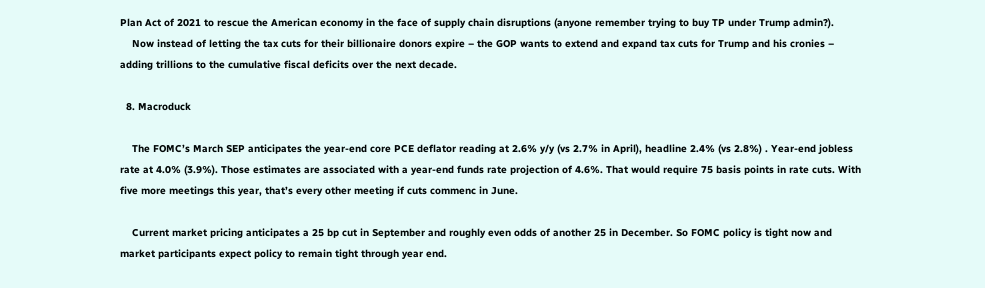Plan Act of 2021 to rescue the American economy in the face of supply chain disruptions (anyone remember trying to buy TP under Trump admin?).
    Now instead of letting the tax cuts for their billionaire donors expire – the GOP wants to extend and expand tax cuts for Trump and his cronies – adding trillions to the cumulative fiscal deficits over the next decade.

  8. Macroduck

    The FOMC’s March SEP anticipates the year-end core PCE deflator reading at 2.6% y/y (vs 2.7% in April), headline 2.4% (vs 2.8%) . Year-end jobless rate at 4.0% (3.9%). Those estimates are associated with a year-end funds rate projection of 4.6%. That would require 75 basis points in rate cuts. With five more meetings this year, that’s every other meeting if cuts commenc in June.

    Current market pricing anticipates a 25 bp cut in September and roughly even odds of another 25 in December. So FOMC policy is tight now and market participants expect policy to remain tight through year end.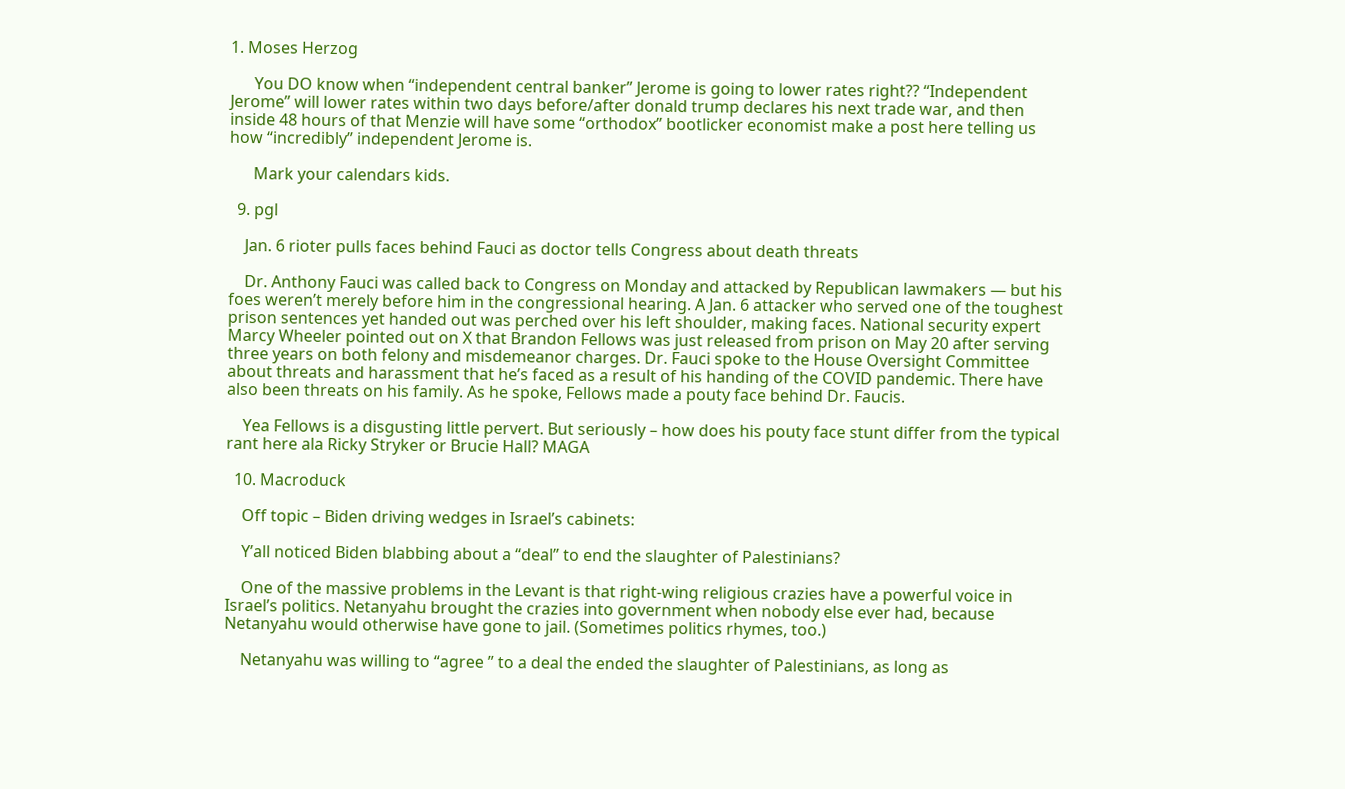1. Moses Herzog

      You DO know when “independent central banker” Jerome is going to lower rates right?? “Independent Jerome” will lower rates within two days before/after donald trump declares his next trade war, and then inside 48 hours of that Menzie will have some “orthodox” bootlicker economist make a post here telling us how “incredibly” independent Jerome is.

      Mark your calendars kids.

  9. pgl

    Jan. 6 rioter pulls faces behind Fauci as doctor tells Congress about death threats

    Dr. Anthony Fauci was called back to Congress on Monday and attacked by Republican lawmakers — but his foes weren’t merely before him in the congressional hearing. A Jan. 6 attacker who served one of the toughest prison sentences yet handed out was perched over his left shoulder, making faces. National security expert Marcy Wheeler pointed out on X that Brandon Fellows was just released from prison on May 20 after serving three years on both felony and misdemeanor charges. Dr. Fauci spoke to the House Oversight Committee about threats and harassment that he’s faced as a result of his handing of the COVID pandemic. There have also been threats on his family. As he spoke, Fellows made a pouty face behind Dr. Faucis.

    Yea Fellows is a disgusting little pervert. But seriously – how does his pouty face stunt differ from the typical rant here ala Ricky Stryker or Brucie Hall? MAGA

  10. Macroduck

    Off topic – Biden driving wedges in Israel’s cabinets:

    Y’all noticed Biden blabbing about a “deal” to end the slaughter of Palestinians?

    One of the massive problems in the Levant is that right-wing religious crazies have a powerful voice in Israel’s politics. Netanyahu brought the crazies into government when nobody else ever had, because Netanyahu would otherwise have gone to jail. (Sometimes politics rhymes, too.)

    Netanyahu was willing to “agree ” to a deal the ended the slaughter of Palestinians, as long as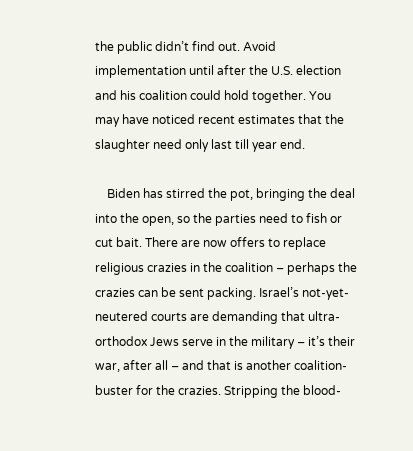the public didn’t find out. Avoid implementation until after the U.S. election and his coalition could hold together. You may have noticed recent estimates that the slaughter need only last till year end.

    Biden has stirred the pot, bringing the deal into the open, so the parties need to fish or cut bait. There are now offers to replace religious crazies in the coalition – perhaps the crazies can be sent packing. Israel’s not-yet-neutered courts are demanding that ultra-orthodox Jews serve in the military – it’s their war, after all – and that is another coalition-buster for the crazies. Stripping the blood-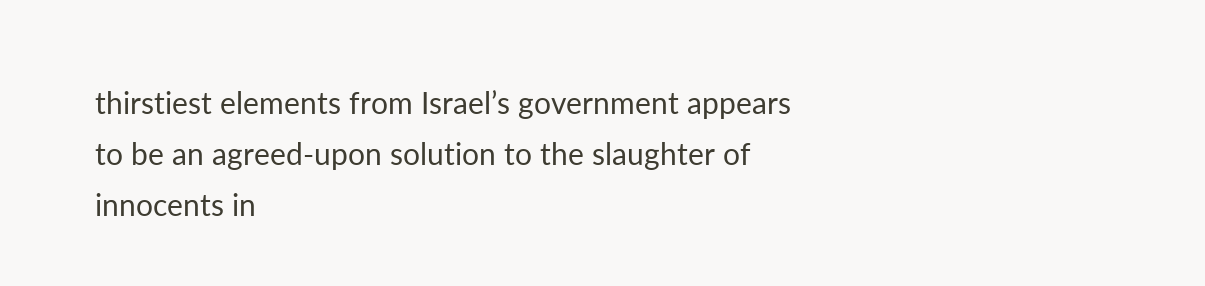thirstiest elements from Israel’s government appears to be an agreed-upon solution to the slaughter of innocents in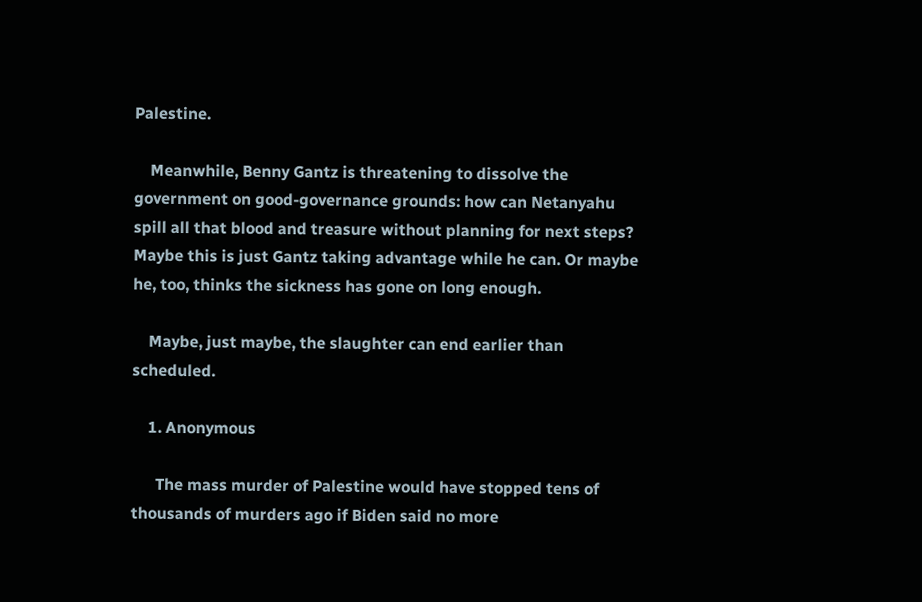Palestine.

    Meanwhile, Benny Gantz is threatening to dissolve the government on good-governance grounds: how can Netanyahu spill all that blood and treasure without planning for next steps? Maybe this is just Gantz taking advantage while he can. Or maybe he, too, thinks the sickness has gone on long enough.

    Maybe, just maybe, the slaughter can end earlier than scheduled.

    1. Anonymous

      The mass murder of Palestine would have stopped tens of thousands of murders ago if Biden said no more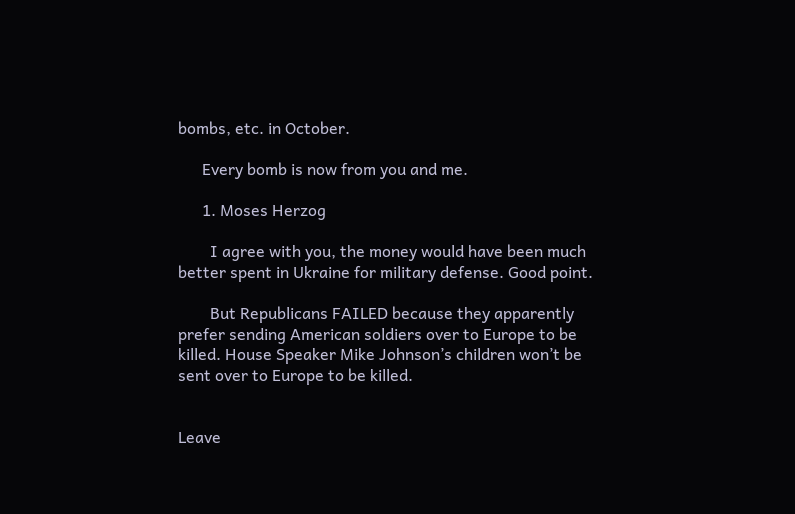bombs, etc. in October.

      Every bomb is now from you and me.

      1. Moses Herzog

        I agree with you, the money would have been much better spent in Ukraine for military defense. Good point.

        But Republicans FAILED because they apparently prefer sending American soldiers over to Europe to be killed. House Speaker Mike Johnson’s children won’t be sent over to Europe to be killed.


Leave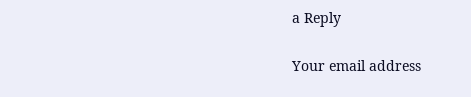a Reply

Your email address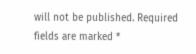will not be published. Required fields are marked *